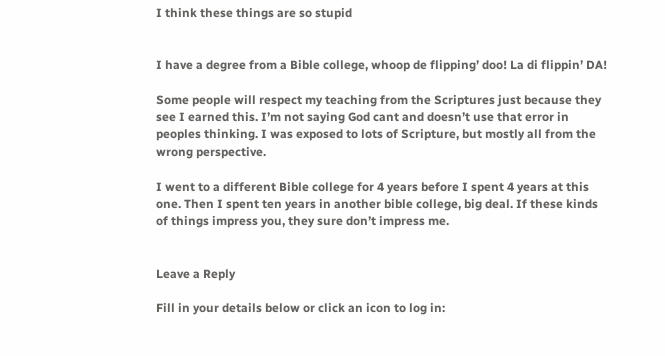I think these things are so stupid


I have a degree from a Bible college, whoop de flipping’ doo! La di flippin’ DA!

Some people will respect my teaching from the Scriptures just because they see I earned this. I’m not saying God cant and doesn’t use that error in peoples thinking. I was exposed to lots of Scripture, but mostly all from the wrong perspective.

I went to a different Bible college for 4 years before I spent 4 years at this one. Then I spent ten years in another bible college, big deal. If these kinds of things impress you, they sure don’t impress me.


Leave a Reply

Fill in your details below or click an icon to log in: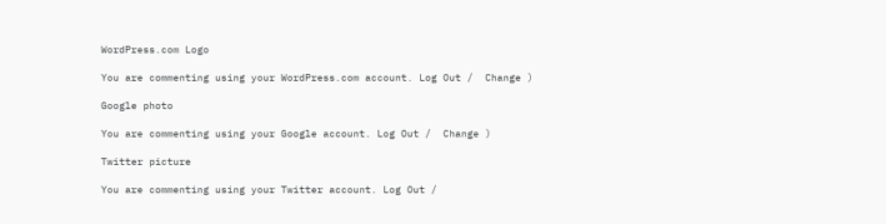WordPress.com Logo

You are commenting using your WordPress.com account. Log Out /  Change )

Google photo

You are commenting using your Google account. Log Out /  Change )

Twitter picture

You are commenting using your Twitter account. Log Out /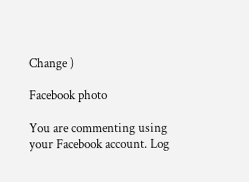Change )

Facebook photo

You are commenting using your Facebook account. Log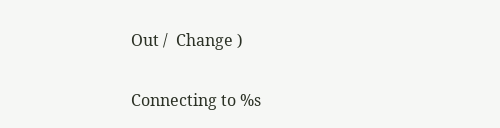Out /  Change )

Connecting to %s